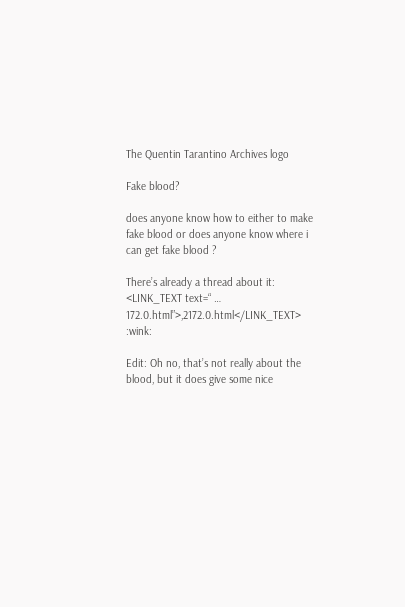The Quentin Tarantino Archives logo

Fake blood?

does anyone know how to either to make fake blood or does anyone know where i can get fake blood ?

There’s already a thread about it: <LINK_TEXT text=“ … 172.0.html”>,2172.0.html</LINK_TEXT> :wink:

Edit: Oh no, that’s not really about the blood, but it does give some nice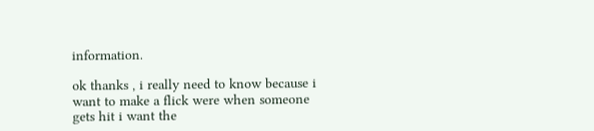information.

ok thanks , i really need to know because i want to make a flick were when someone gets hit i want the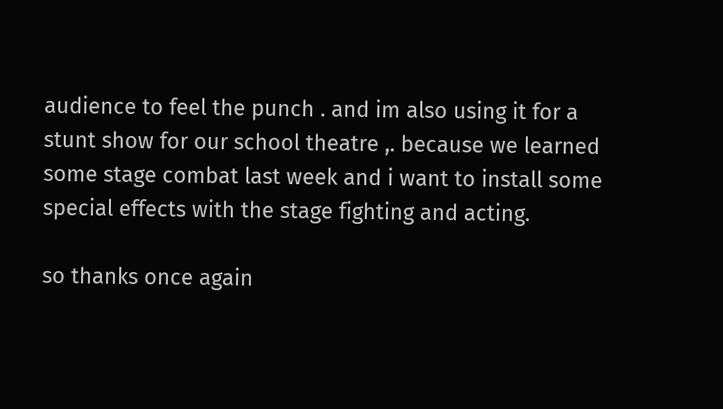audience to feel the punch . and im also using it for a stunt show for our school theatre ,. because we learned some stage combat last week and i want to install some special effects with the stage fighting and acting.

so thanks once again